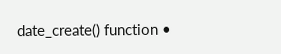date_create() function •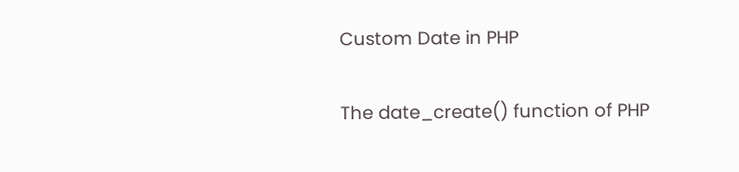Custom Date in PHP

The date_create() function of PHP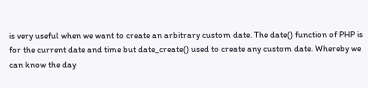is very useful when we want to create an arbitrary custom date. The date() function of PHP is for the current date and time but date_create() used to create any custom date. Whereby we can know the day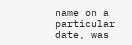name on a particular date, was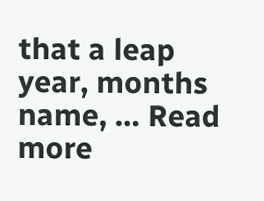that a leap year, months name, … Read more